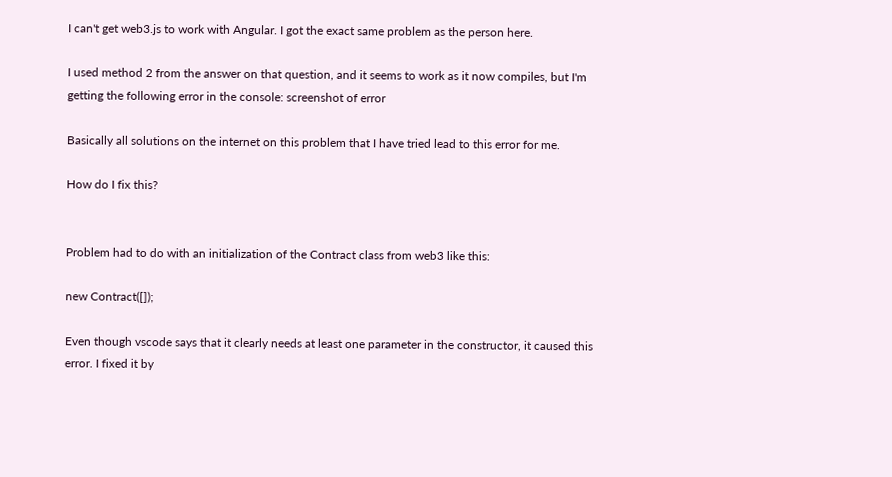I can't get web3.js to work with Angular. I got the exact same problem as the person here.

I used method 2 from the answer on that question, and it seems to work as it now compiles, but I'm getting the following error in the console: screenshot of error

Basically all solutions on the internet on this problem that I have tried lead to this error for me.

How do I fix this?


Problem had to do with an initialization of the Contract class from web3 like this:

new Contract([]);

Even though vscode says that it clearly needs at least one parameter in the constructor, it caused this error. I fixed it by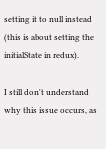setting it to null instead (this is about setting the initialState in redux).

I still don't understand why this issue occurs, as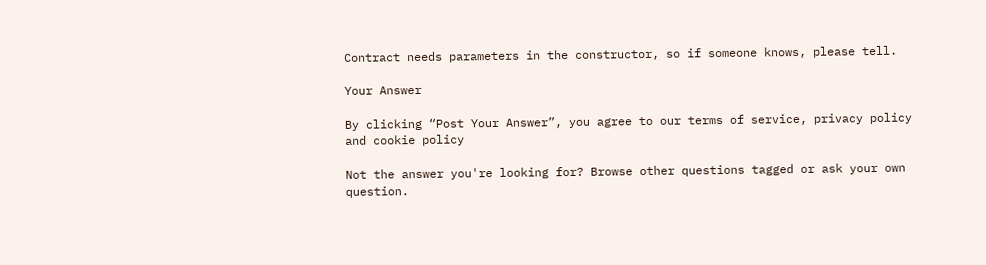Contract needs parameters in the constructor, so if someone knows, please tell.

Your Answer

By clicking “Post Your Answer”, you agree to our terms of service, privacy policy and cookie policy

Not the answer you're looking for? Browse other questions tagged or ask your own question.